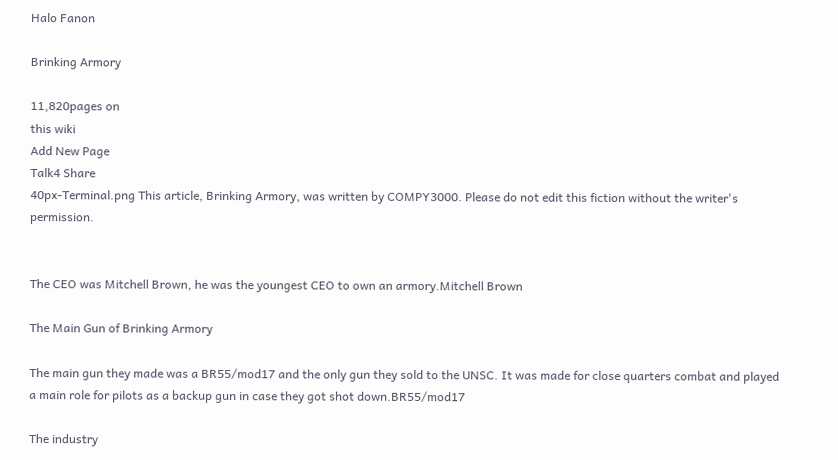Halo Fanon

Brinking Armory

11,820pages on
this wiki
Add New Page
Talk4 Share
40px-Terminal.png This article, Brinking Armory, was written by COMPY3000. Please do not edit this fiction without the writer's permission.


The CEO was Mitchell Brown, he was the youngest CEO to own an armory.Mitchell Brown

The Main Gun of Brinking Armory

The main gun they made was a BR55/mod17 and the only gun they sold to the UNSC. It was made for close quarters combat and played a main role for pilots as a backup gun in case they got shot down.BR55/mod17

The industry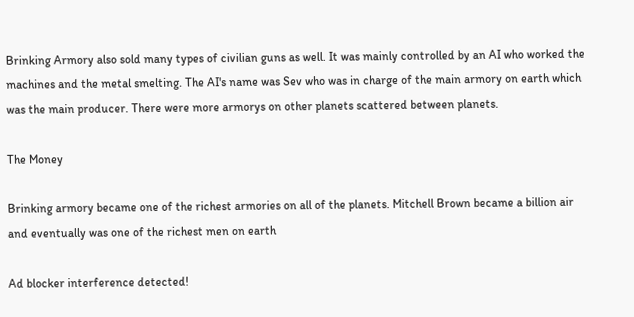Brinking Armory also sold many types of civilian guns as well. It was mainly controlled by an AI who worked the machines and the metal smelting. The AI's name was Sev who was in charge of the main armory on earth which was the main producer. There were more armorys on other planets scattered between planets.

The Money

Brinking armory became one of the richest armories on all of the planets. Mitchell Brown became a billion air and eventually was one of the richest men on earth

Ad blocker interference detected!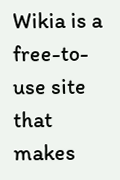Wikia is a free-to-use site that makes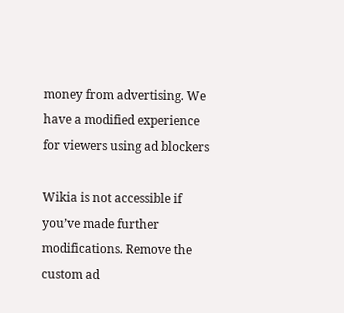money from advertising. We have a modified experience for viewers using ad blockers

Wikia is not accessible if you’ve made further modifications. Remove the custom ad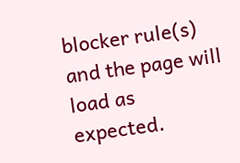blocker rule(s) and the page will load as expected.